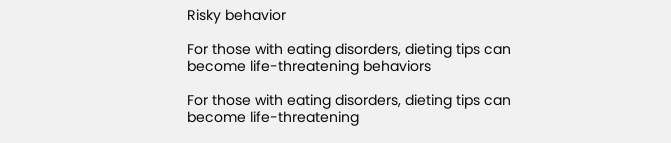Risky behavior

For those with eating disorders, dieting tips can become life-threatening behaviors

For those with eating disorders, dieting tips can become life-threatening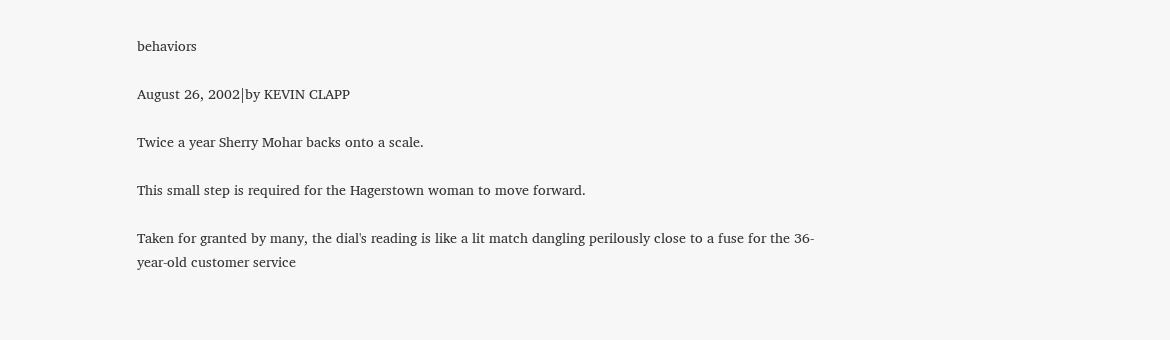behaviors

August 26, 2002|by KEVIN CLAPP

Twice a year Sherry Mohar backs onto a scale.

This small step is required for the Hagerstown woman to move forward.

Taken for granted by many, the dial's reading is like a lit match dangling perilously close to a fuse for the 36-year-old customer service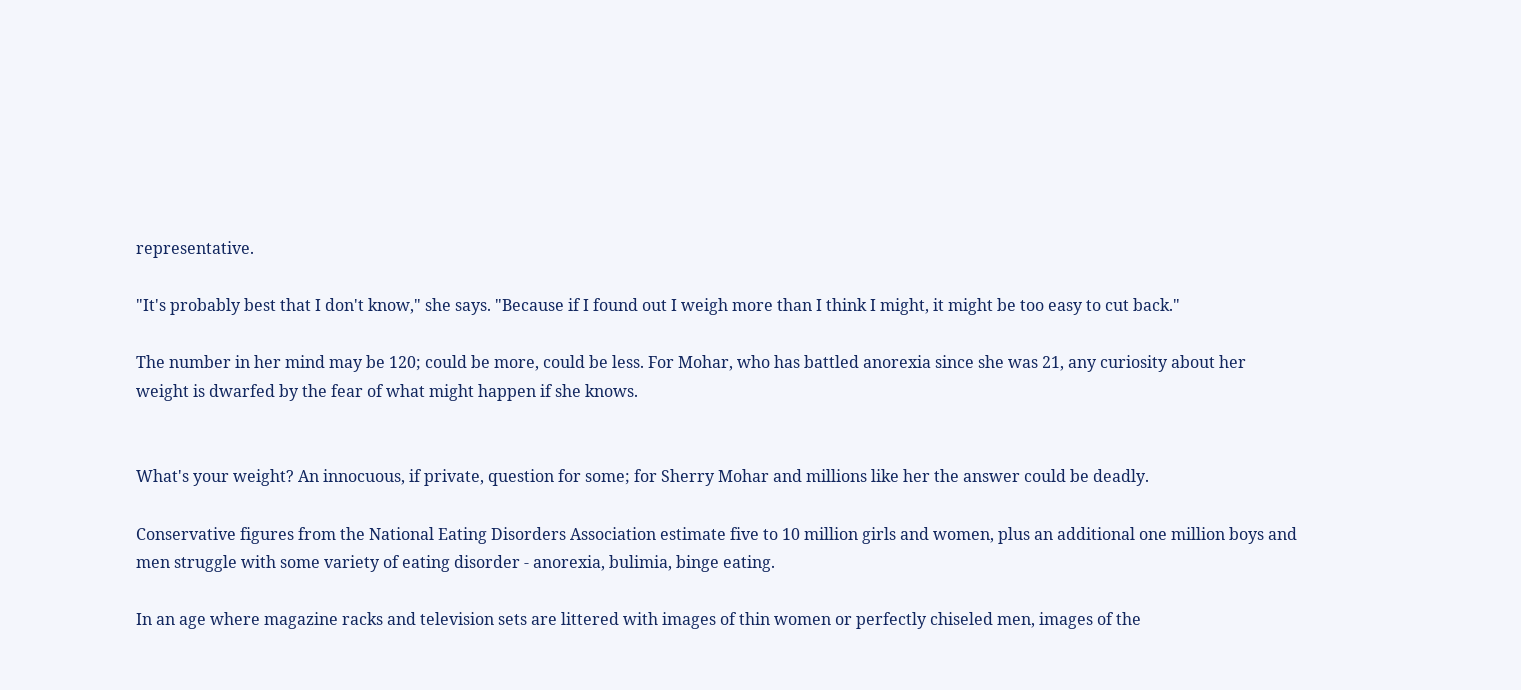representative.

"It's probably best that I don't know," she says. "Because if I found out I weigh more than I think I might, it might be too easy to cut back."

The number in her mind may be 120; could be more, could be less. For Mohar, who has battled anorexia since she was 21, any curiosity about her weight is dwarfed by the fear of what might happen if she knows.


What's your weight? An innocuous, if private, question for some; for Sherry Mohar and millions like her the answer could be deadly.

Conservative figures from the National Eating Disorders Association estimate five to 10 million girls and women, plus an additional one million boys and men struggle with some variety of eating disorder - anorexia, bulimia, binge eating.

In an age where magazine racks and television sets are littered with images of thin women or perfectly chiseled men, images of the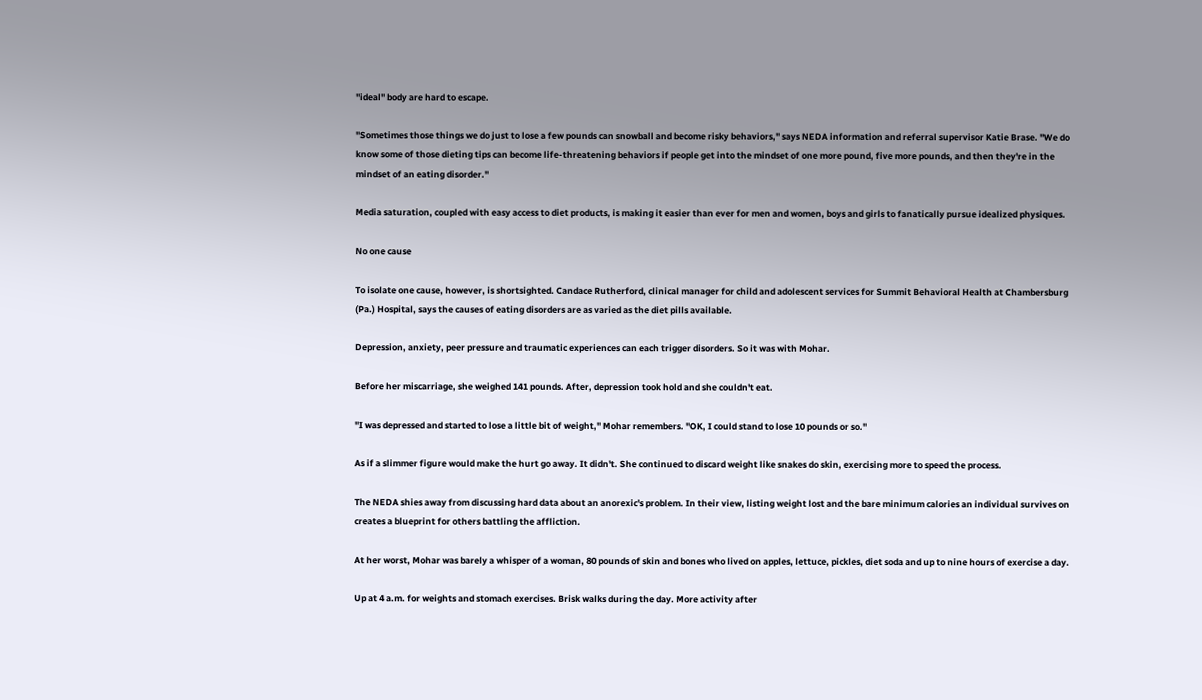"ideal" body are hard to escape.

"Sometimes those things we do just to lose a few pounds can snowball and become risky behaviors," says NEDA information and referral supervisor Katie Brase. "We do know some of those dieting tips can become life-threatening behaviors if people get into the mindset of one more pound, five more pounds, and then they're in the mindset of an eating disorder."

Media saturation, coupled with easy access to diet products, is making it easier than ever for men and women, boys and girls to fanatically pursue idealized physiques.

No one cause

To isolate one cause, however, is shortsighted. Candace Rutherford, clinical manager for child and adolescent services for Summit Behavioral Health at Chambersburg (Pa.) Hospital, says the causes of eating disorders are as varied as the diet pills available.

Depression, anxiety, peer pressure and traumatic experiences can each trigger disorders. So it was with Mohar.

Before her miscarriage, she weighed 141 pounds. After, depression took hold and she couldn't eat.

"I was depressed and started to lose a little bit of weight," Mohar remembers. "OK, I could stand to lose 10 pounds or so."

As if a slimmer figure would make the hurt go away. It didn't. She continued to discard weight like snakes do skin, exercising more to speed the process.

The NEDA shies away from discussing hard data about an anorexic's problem. In their view, listing weight lost and the bare minimum calories an individual survives on creates a blueprint for others battling the affliction.

At her worst, Mohar was barely a whisper of a woman, 80 pounds of skin and bones who lived on apples, lettuce, pickles, diet soda and up to nine hours of exercise a day.

Up at 4 a.m. for weights and stomach exercises. Brisk walks during the day. More activity after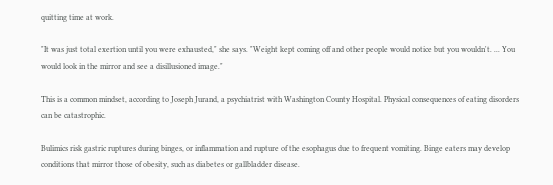quitting time at work.

"It was just total exertion until you were exhausted," she says. "Weight kept coming off and other people would notice but you wouldn't. ... You would look in the mirror and see a disillusioned image."

This is a common mindset, according to Joseph Jurand, a psychiatrist with Washington County Hospital. Physical consequences of eating disorders can be catastrophic.

Bulimics risk gastric ruptures during binges, or inflammation and rupture of the esophagus due to frequent vomiting. Binge eaters may develop conditions that mirror those of obesity, such as diabetes or gallbladder disease.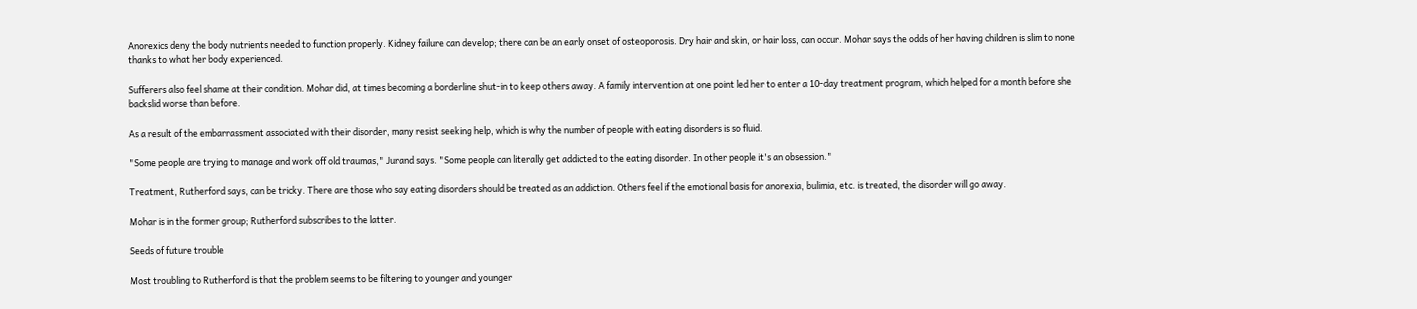Anorexics deny the body nutrients needed to function properly. Kidney failure can develop; there can be an early onset of osteoporosis. Dry hair and skin, or hair loss, can occur. Mohar says the odds of her having children is slim to none thanks to what her body experienced.

Sufferers also feel shame at their condition. Mohar did, at times becoming a borderline shut-in to keep others away. A family intervention at one point led her to enter a 10-day treatment program, which helped for a month before she backslid worse than before.

As a result of the embarrassment associated with their disorder, many resist seeking help, which is why the number of people with eating disorders is so fluid.

"Some people are trying to manage and work off old traumas," Jurand says. "Some people can literally get addicted to the eating disorder. In other people it's an obsession."

Treatment, Rutherford says, can be tricky. There are those who say eating disorders should be treated as an addiction. Others feel if the emotional basis for anorexia, bulimia, etc. is treated, the disorder will go away.

Mohar is in the former group; Rutherford subscribes to the latter.

Seeds of future trouble

Most troubling to Rutherford is that the problem seems to be filtering to younger and younger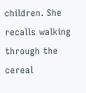children. She recalls walking through the cereal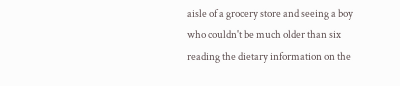aisle of a grocery store and seeing a boy who couldn't be much older than six reading the dietary information on the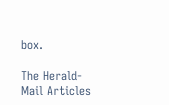box.

The Herald-Mail Articles